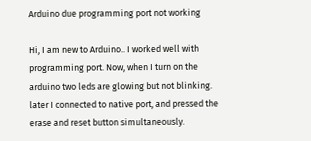Arduino due programming port not working

Hi, I am new to Arduino.. I worked well with programming port. Now, when I turn on the arduino two leds are glowing but not blinking. later I connected to native port, and pressed the erase and reset button simultaneously.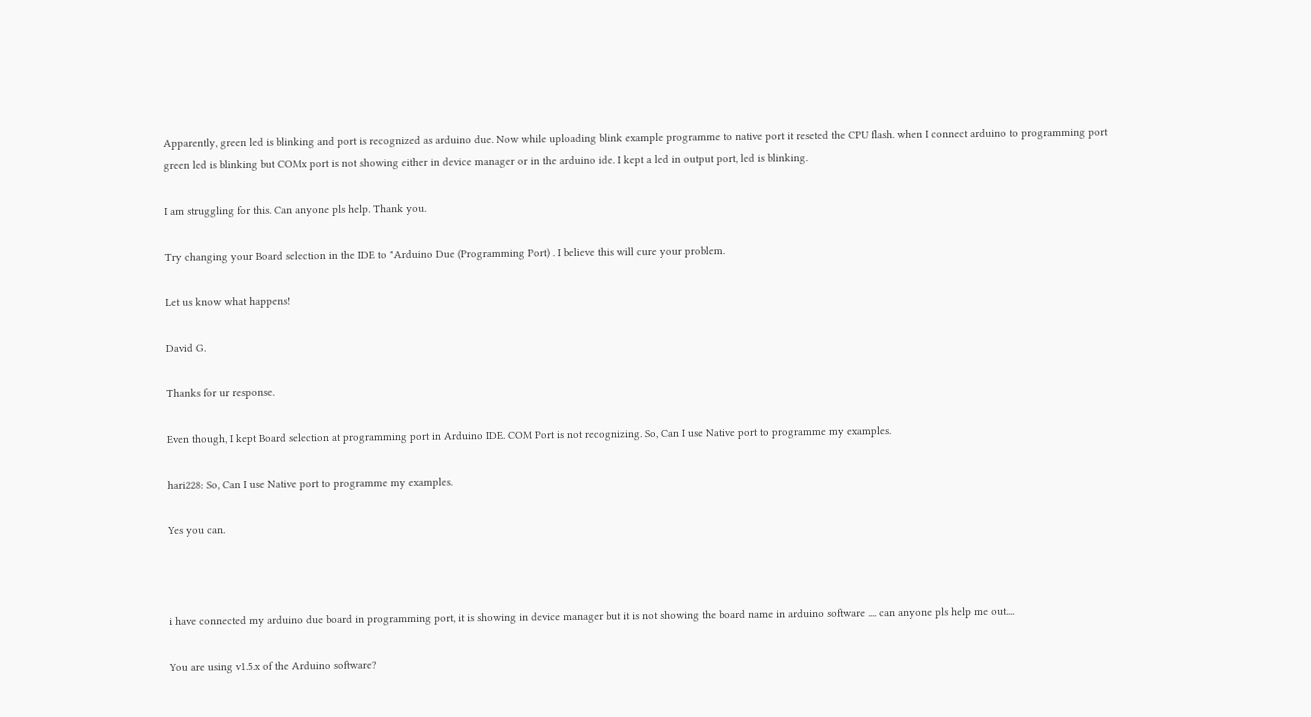Apparently, green led is blinking and port is recognized as arduino due. Now while uploading blink example programme to native port it reseted the CPU flash. when I connect arduino to programming port green led is blinking but COMx port is not showing either in device manager or in the arduino ide. I kept a led in output port, led is blinking.

I am struggling for this. Can anyone pls help. Thank you.

Try changing your Board selection in the IDE to "Arduino Due (Programming Port) . I believe this will cure your problem.

Let us know what happens!

David G.

Thanks for ur response.

Even though, I kept Board selection at programming port in Arduino IDE. COM Port is not recognizing. So, Can I use Native port to programme my examples.

hari228: So, Can I use Native port to programme my examples.

Yes you can.



i have connected my arduino due board in programming port, it is showing in device manager but it is not showing the board name in arduino software .... can anyone pls help me out....

You are using v1.5.x of the Arduino software?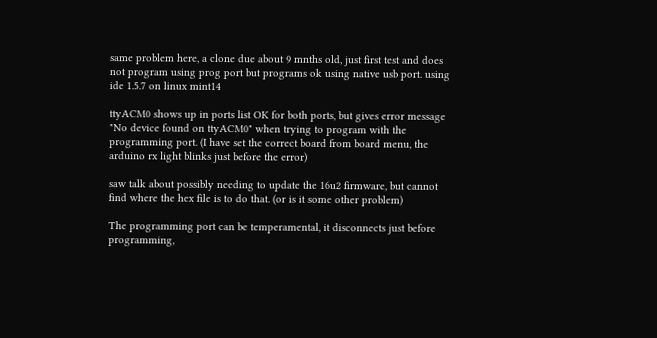same problem here, a clone due about 9 mnths old, just first test and does not program using prog port but programs ok using native usb port. using ide 1.5.7 on linux mint14

ttyACM0 shows up in ports list OK for both ports, but gives error message "No device found on ttyACM0" when trying to program with the programming port. (I have set the correct board from board menu, the arduino rx light blinks just before the error)

saw talk about possibly needing to update the 16u2 firmware, but cannot find where the hex file is to do that. (or is it some other problem)

The programming port can be temperamental, it disconnects just before programming,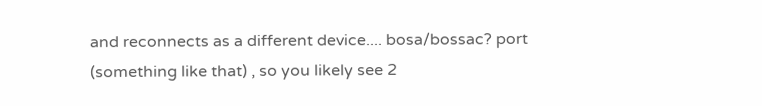and reconnects as a different device.... bosa/bossac? port (something like that) , so you likely see 2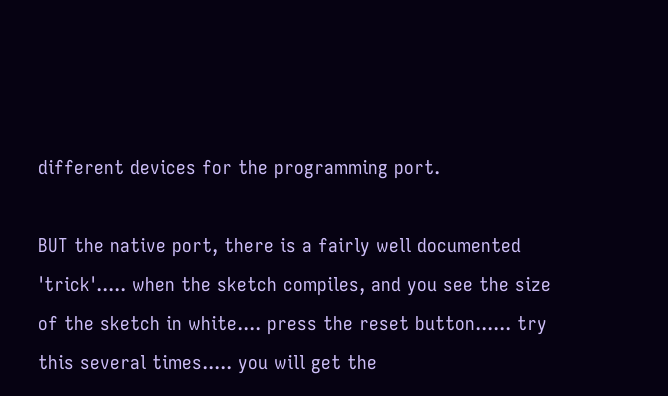different devices for the programming port.

BUT the native port, there is a fairly well documented 'trick'..... when the sketch compiles, and you see the size of the sketch in white.... press the reset button...... try this several times..... you will get the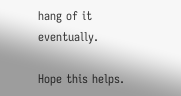hang of it eventually.

Hope this helps.